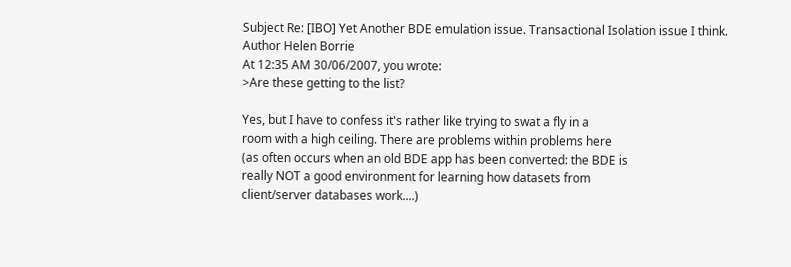Subject Re: [IBO] Yet Another BDE emulation issue. Transactional Isolation issue I think.
Author Helen Borrie
At 12:35 AM 30/06/2007, you wrote:
>Are these getting to the list?

Yes, but I have to confess it's rather like trying to swat a fly in a
room with a high ceiling. There are problems within problems here
(as often occurs when an old BDE app has been converted: the BDE is
really NOT a good environment for learning how datasets from
client/server databases work....)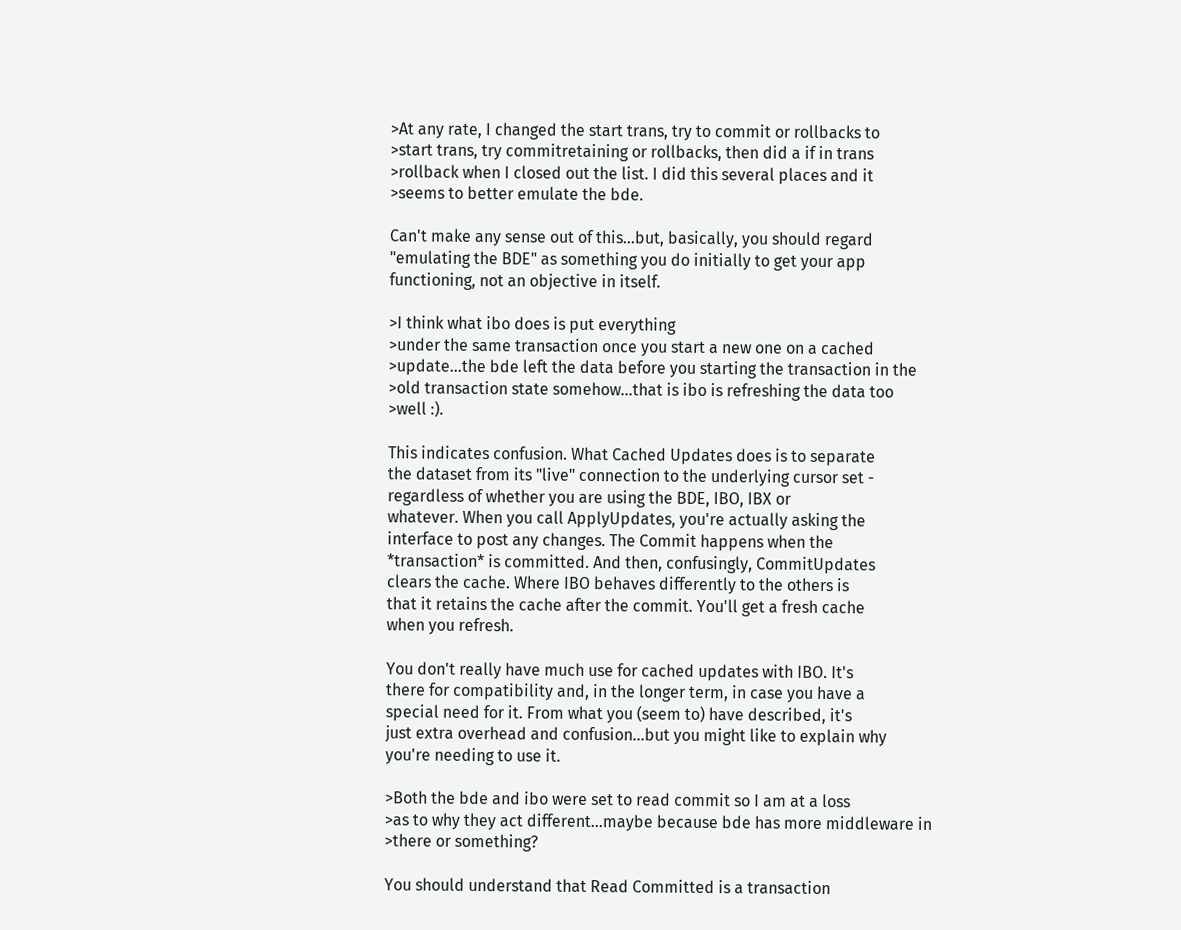>At any rate, I changed the start trans, try to commit or rollbacks to
>start trans, try commitretaining or rollbacks, then did a if in trans
>rollback when I closed out the list. I did this several places and it
>seems to better emulate the bde.

Can't make any sense out of this...but, basically, you should regard
"emulating the BDE" as something you do initially to get your app
functioning, not an objective in itself.

>I think what ibo does is put everything
>under the same transaction once you start a new one on a cached
>update...the bde left the data before you starting the transaction in the
>old transaction state somehow...that is ibo is refreshing the data too
>well :).

This indicates confusion. What Cached Updates does is to separate
the dataset from its "live" connection to the underlying cursor set -
regardless of whether you are using the BDE, IBO, IBX or
whatever. When you call ApplyUpdates, you're actually asking the
interface to post any changes. The Commit happens when the
*transaction* is committed. And then, confusingly, CommitUpdates
clears the cache. Where IBO behaves differently to the others is
that it retains the cache after the commit. You'll get a fresh cache
when you refresh.

You don't really have much use for cached updates with IBO. It's
there for compatibility and, in the longer term, in case you have a
special need for it. From what you (seem to) have described, it's
just extra overhead and confusion...but you might like to explain why
you're needing to use it.

>Both the bde and ibo were set to read commit so I am at a loss
>as to why they act different...maybe because bde has more middleware in
>there or something?

You should understand that Read Committed is a transaction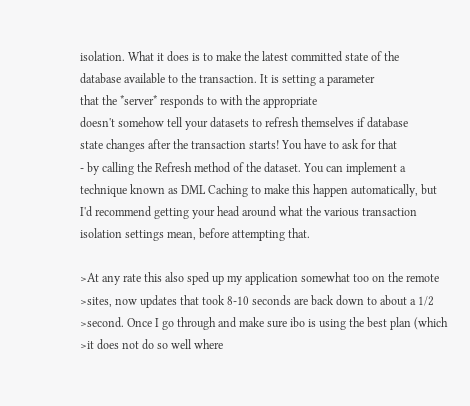isolation. What it does is to make the latest committed state of the
database available to the transaction. It is setting a parameter
that the *server* responds to with the appropriate
doesn't somehow tell your datasets to refresh themselves if database
state changes after the transaction starts! You have to ask for that
- by calling the Refresh method of the dataset. You can implement a
technique known as DML Caching to make this happen automatically, but
I'd recommend getting your head around what the various transaction
isolation settings mean, before attempting that.

>At any rate this also sped up my application somewhat too on the remote
>sites, now updates that took 8-10 seconds are back down to about a 1/2
>second. Once I go through and make sure ibo is using the best plan (which
>it does not do so well where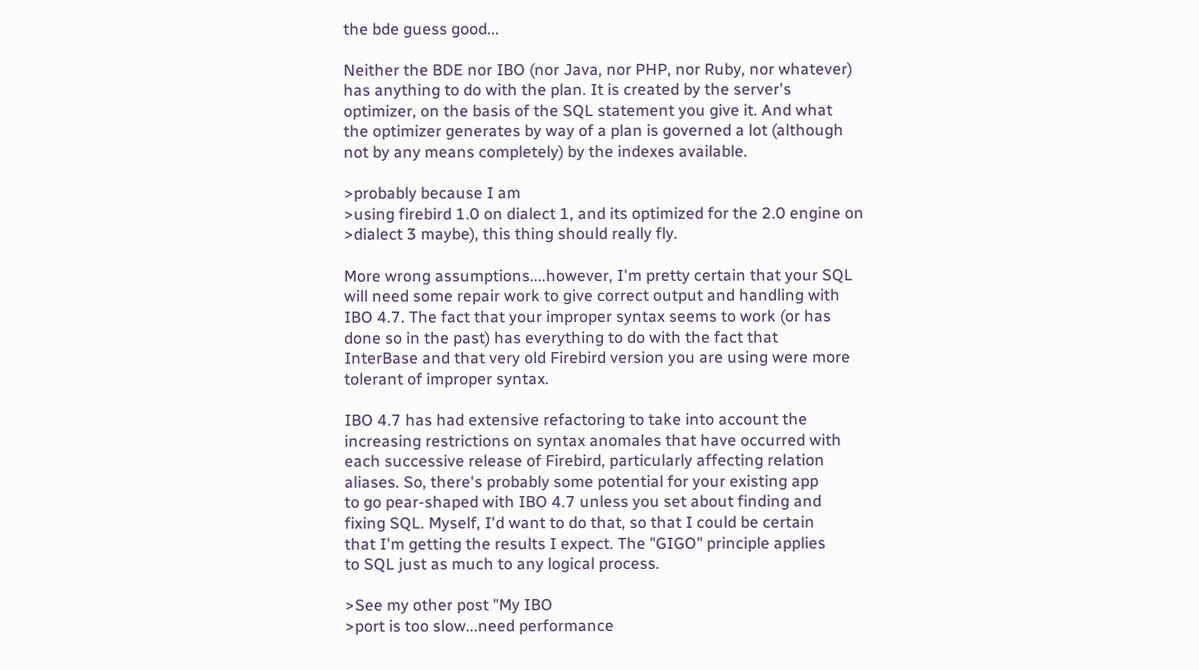the bde guess good...

Neither the BDE nor IBO (nor Java, nor PHP, nor Ruby, nor whatever)
has anything to do with the plan. It is created by the server's
optimizer, on the basis of the SQL statement you give it. And what
the optimizer generates by way of a plan is governed a lot (although
not by any means completely) by the indexes available.

>probably because I am
>using firebird 1.0 on dialect 1, and its optimized for the 2.0 engine on
>dialect 3 maybe), this thing should really fly.

More wrong assumptions....however, I'm pretty certain that your SQL
will need some repair work to give correct output and handling with
IBO 4.7. The fact that your improper syntax seems to work (or has
done so in the past) has everything to do with the fact that
InterBase and that very old Firebird version you are using were more
tolerant of improper syntax.

IBO 4.7 has had extensive refactoring to take into account the
increasing restrictions on syntax anomales that have occurred with
each successive release of Firebird, particularly affecting relation
aliases. So, there's probably some potential for your existing app
to go pear-shaped with IBO 4.7 unless you set about finding and
fixing SQL. Myself, I'd want to do that, so that I could be certain
that I'm getting the results I expect. The "GIGO" principle applies
to SQL just as much to any logical process.

>See my other post "My IBO
>port is too slow...need performance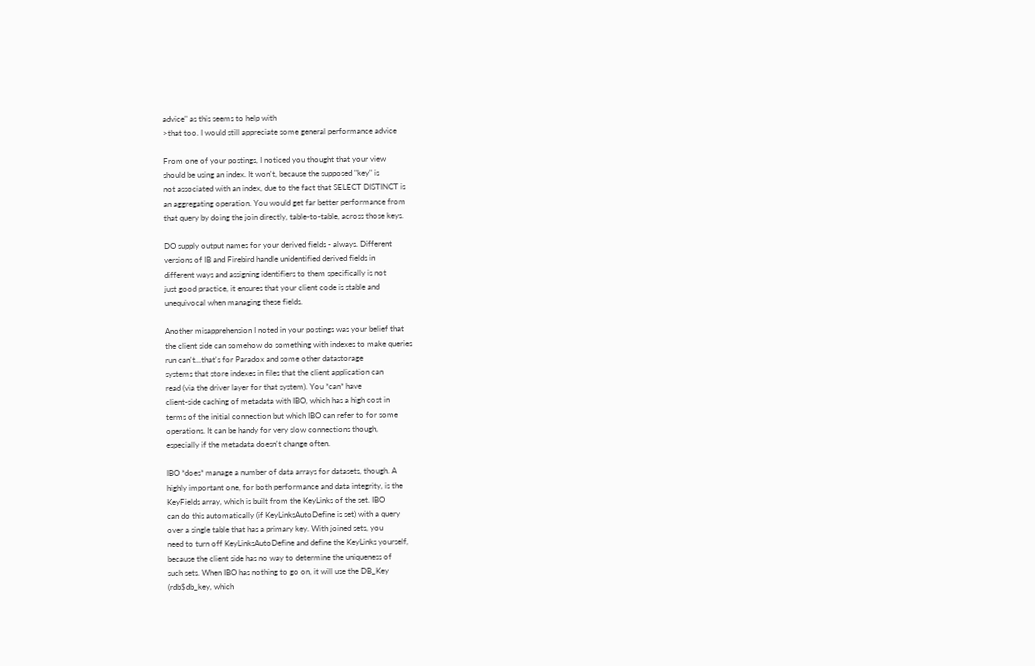advice" as this seems to help with
>that too. I would still appreciate some general performance advice

From one of your postings, I noticed you thought that your view
should be using an index. It won't, because the supposed "key" is
not associated with an index, due to the fact that SELECT DISTINCT is
an aggregating operation. You would get far better performance from
that query by doing the join directly, table-to-table, across those keys.

DO supply output names for your derived fields - always. Different
versions of IB and Firebird handle unidentified derived fields in
different ways and assigning identifiers to them specifically is not
just good practice, it ensures that your client code is stable and
unequivocal when managing these fields.

Another misapprehension I noted in your postings was your belief that
the client side can somehow do something with indexes to make queries
run can't...that's for Paradox and some other datastorage
systems that store indexes in files that the client application can
read (via the driver layer for that system). You *can* have
client-side caching of metadata with IBO, which has a high cost in
terms of the initial connection but which IBO can refer to for some
operations. It can be handy for very slow connections though,
especially if the metadata doesn't change often.

IBO *does* manage a number of data arrays for datasets, though. A
highly important one, for both performance and data integrity, is the
KeyFields array, which is built from the KeyLinks of the set. IBO
can do this automatically (if KeyLinksAutoDefine is set) with a query
over a single table that has a primary key. With joined sets, you
need to turn off KeyLinksAutoDefine and define the KeyLinks yourself,
because the client side has no way to determine the uniqueness of
such sets. When IBO has nothing to go on, it will use the DB_Key
(rdb$db_key, which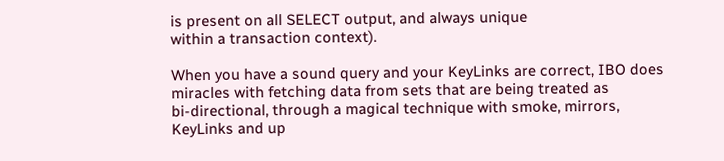is present on all SELECT output, and always unique
within a transaction context).

When you have a sound query and your KeyLinks are correct, IBO does
miracles with fetching data from sets that are being treated as
bi-directional, through a magical technique with smoke, mirrors,
KeyLinks and up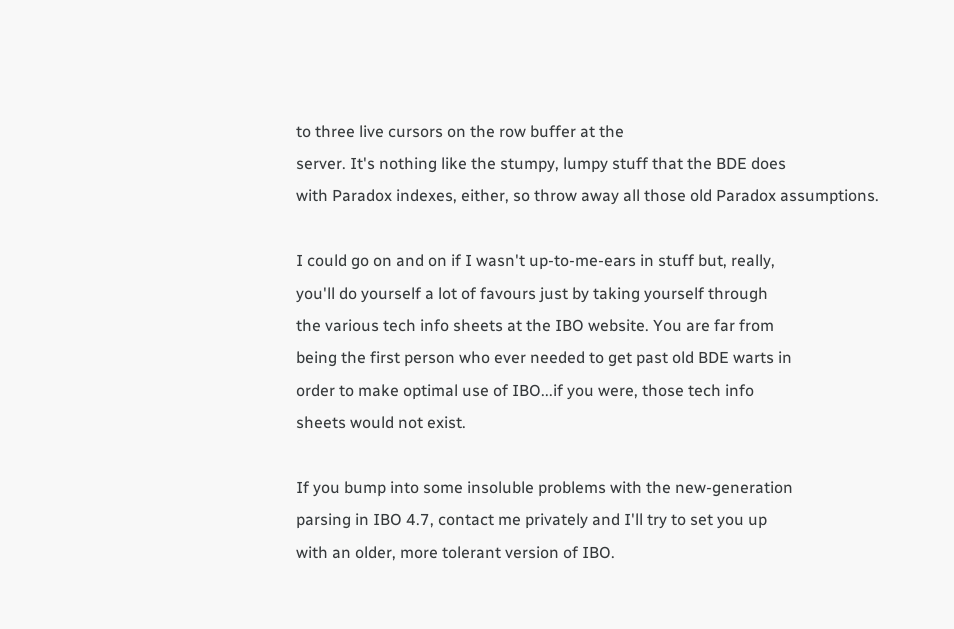to three live cursors on the row buffer at the
server. It's nothing like the stumpy, lumpy stuff that the BDE does
with Paradox indexes, either, so throw away all those old Paradox assumptions.

I could go on and on if I wasn't up-to-me-ears in stuff but, really,
you'll do yourself a lot of favours just by taking yourself through
the various tech info sheets at the IBO website. You are far from
being the first person who ever needed to get past old BDE warts in
order to make optimal use of IBO...if you were, those tech info
sheets would not exist.

If you bump into some insoluble problems with the new-generation
parsing in IBO 4.7, contact me privately and I'll try to set you up
with an older, more tolerant version of IBO.